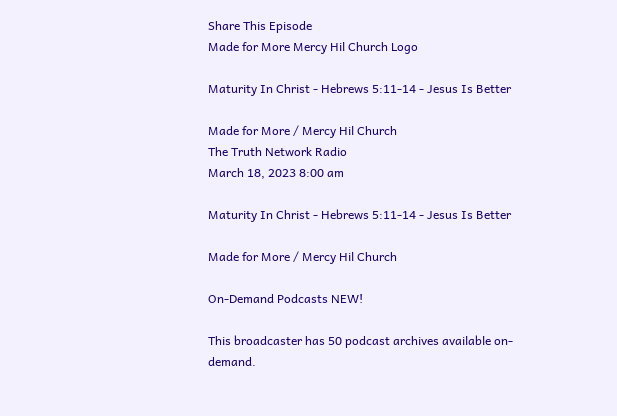Share This Episode
Made for More Mercy Hil Church Logo

Maturity In Christ - Hebrews 5:11-14 - Jesus Is Better

Made for More / Mercy Hil Church
The Truth Network Radio
March 18, 2023 8:00 am

Maturity In Christ - Hebrews 5:11-14 - Jesus Is Better

Made for More / Mercy Hil Church

On-Demand Podcasts NEW!

This broadcaster has 50 podcast archives available on-demand.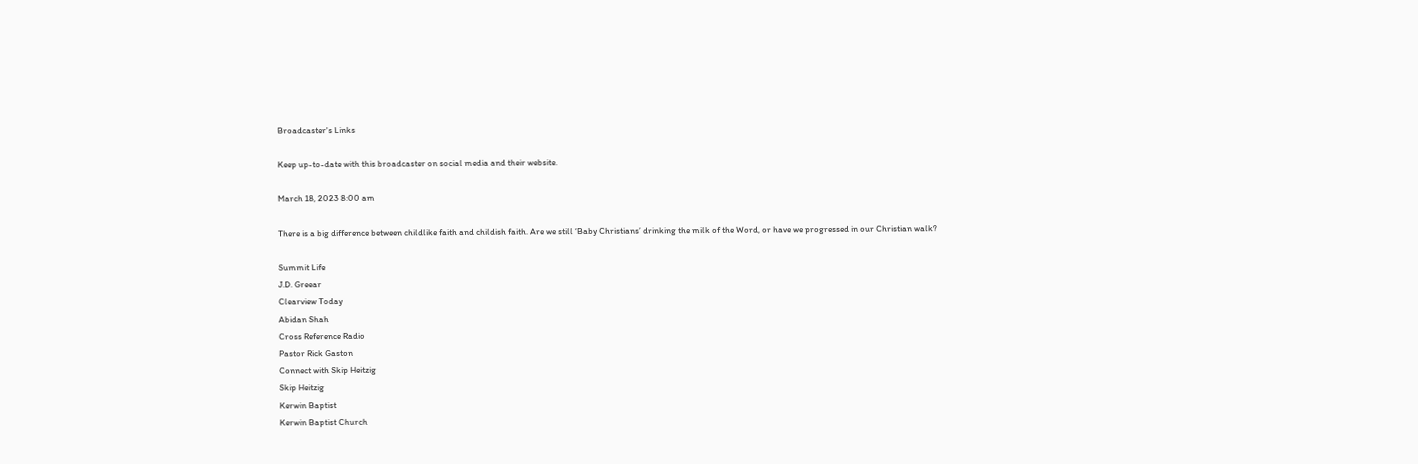Broadcaster's Links

Keep up-to-date with this broadcaster on social media and their website.

March 18, 2023 8:00 am

There is a big difference between childlike faith and childish faith. Are we still ‘Baby Christians’ drinking the milk of the Word, or have we progressed in our Christian walk?

Summit Life
J.D. Greear
Clearview Today
Abidan Shah
Cross Reference Radio
Pastor Rick Gaston
Connect with Skip Heitzig
Skip Heitzig
Kerwin Baptist
Kerwin Baptist Church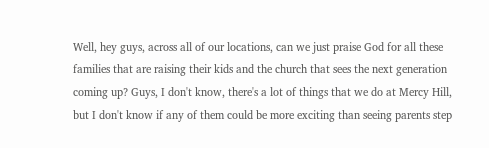Well, hey guys, across all of our locations, can we just praise God for all these families that are raising their kids and the church that sees the next generation coming up? Guys, I don't know, there's a lot of things that we do at Mercy Hill, but I don't know if any of them could be more exciting than seeing parents step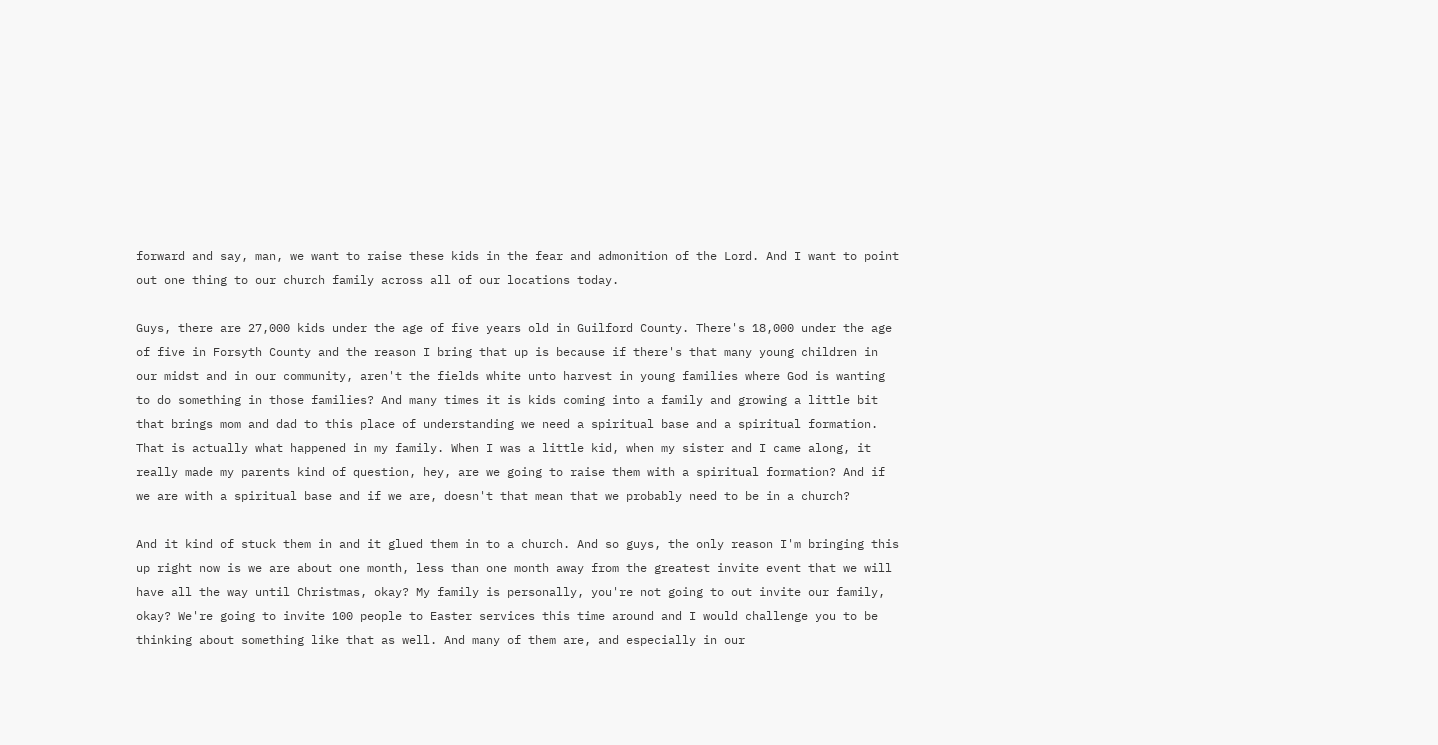forward and say, man, we want to raise these kids in the fear and admonition of the Lord. And I want to point out one thing to our church family across all of our locations today.

Guys, there are 27,000 kids under the age of five years old in Guilford County. There's 18,000 under the age of five in Forsyth County and the reason I bring that up is because if there's that many young children in our midst and in our community, aren't the fields white unto harvest in young families where God is wanting to do something in those families? And many times it is kids coming into a family and growing a little bit that brings mom and dad to this place of understanding we need a spiritual base and a spiritual formation. That is actually what happened in my family. When I was a little kid, when my sister and I came along, it really made my parents kind of question, hey, are we going to raise them with a spiritual formation? And if we are with a spiritual base and if we are, doesn't that mean that we probably need to be in a church?

And it kind of stuck them in and it glued them in to a church. And so guys, the only reason I'm bringing this up right now is we are about one month, less than one month away from the greatest invite event that we will have all the way until Christmas, okay? My family is personally, you're not going to out invite our family, okay? We're going to invite 100 people to Easter services this time around and I would challenge you to be thinking about something like that as well. And many of them are, and especially in our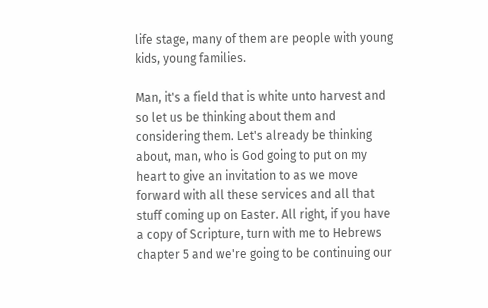life stage, many of them are people with young kids, young families.

Man, it's a field that is white unto harvest and so let us be thinking about them and considering them. Let's already be thinking about, man, who is God going to put on my heart to give an invitation to as we move forward with all these services and all that stuff coming up on Easter. All right, if you have a copy of Scripture, turn with me to Hebrews chapter 5 and we're going to be continuing our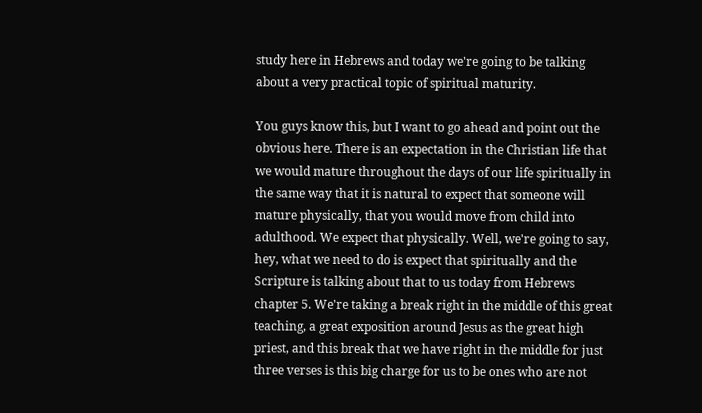study here in Hebrews and today we're going to be talking about a very practical topic of spiritual maturity.

You guys know this, but I want to go ahead and point out the obvious here. There is an expectation in the Christian life that we would mature throughout the days of our life spiritually in the same way that it is natural to expect that someone will mature physically, that you would move from child into adulthood. We expect that physically. Well, we're going to say, hey, what we need to do is expect that spiritually and the Scripture is talking about that to us today from Hebrews chapter 5. We're taking a break right in the middle of this great teaching, a great exposition around Jesus as the great high priest, and this break that we have right in the middle for just three verses is this big charge for us to be ones who are not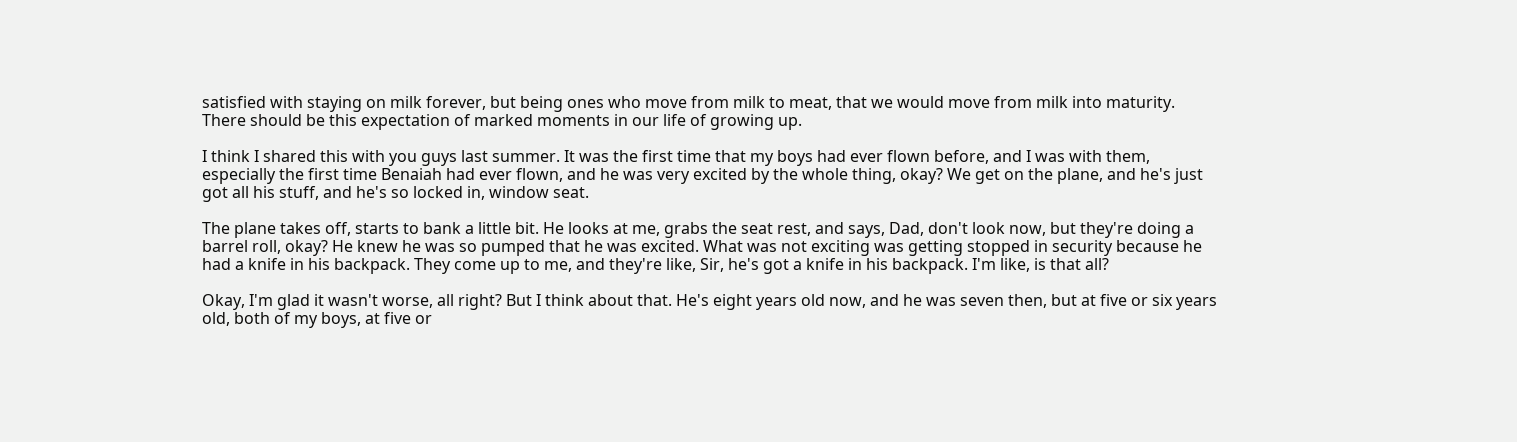satisfied with staying on milk forever, but being ones who move from milk to meat, that we would move from milk into maturity. There should be this expectation of marked moments in our life of growing up.

I think I shared this with you guys last summer. It was the first time that my boys had ever flown before, and I was with them, especially the first time Benaiah had ever flown, and he was very excited by the whole thing, okay? We get on the plane, and he's just got all his stuff, and he's so locked in, window seat.

The plane takes off, starts to bank a little bit. He looks at me, grabs the seat rest, and says, Dad, don't look now, but they're doing a barrel roll, okay? He knew he was so pumped that he was excited. What was not exciting was getting stopped in security because he had a knife in his backpack. They come up to me, and they're like, Sir, he's got a knife in his backpack. I'm like, is that all?

Okay, I'm glad it wasn't worse, all right? But I think about that. He's eight years old now, and he was seven then, but at five or six years old, both of my boys, at five or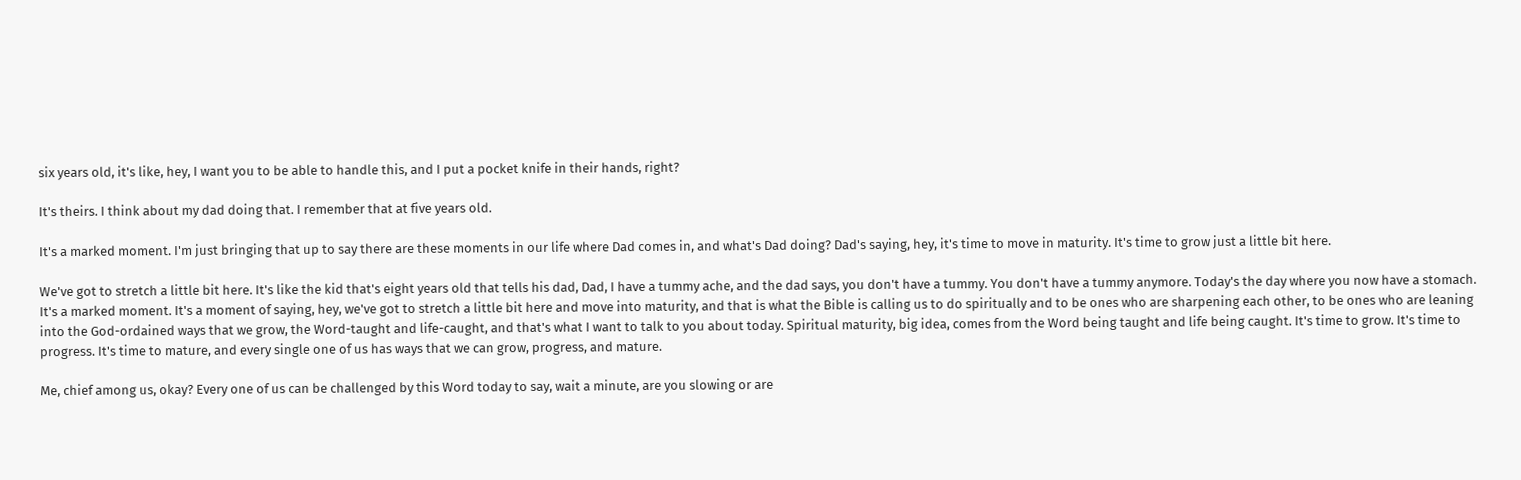six years old, it's like, hey, I want you to be able to handle this, and I put a pocket knife in their hands, right?

It's theirs. I think about my dad doing that. I remember that at five years old.

It's a marked moment. I'm just bringing that up to say there are these moments in our life where Dad comes in, and what's Dad doing? Dad's saying, hey, it's time to move in maturity. It's time to grow just a little bit here.

We've got to stretch a little bit here. It's like the kid that's eight years old that tells his dad, Dad, I have a tummy ache, and the dad says, you don't have a tummy. You don't have a tummy anymore. Today's the day where you now have a stomach. It's a marked moment. It's a moment of saying, hey, we've got to stretch a little bit here and move into maturity, and that is what the Bible is calling us to do spiritually and to be ones who are sharpening each other, to be ones who are leaning into the God-ordained ways that we grow, the Word-taught and life-caught, and that's what I want to talk to you about today. Spiritual maturity, big idea, comes from the Word being taught and life being caught. It's time to grow. It's time to progress. It's time to mature, and every single one of us has ways that we can grow, progress, and mature.

Me, chief among us, okay? Every one of us can be challenged by this Word today to say, wait a minute, are you slowing or are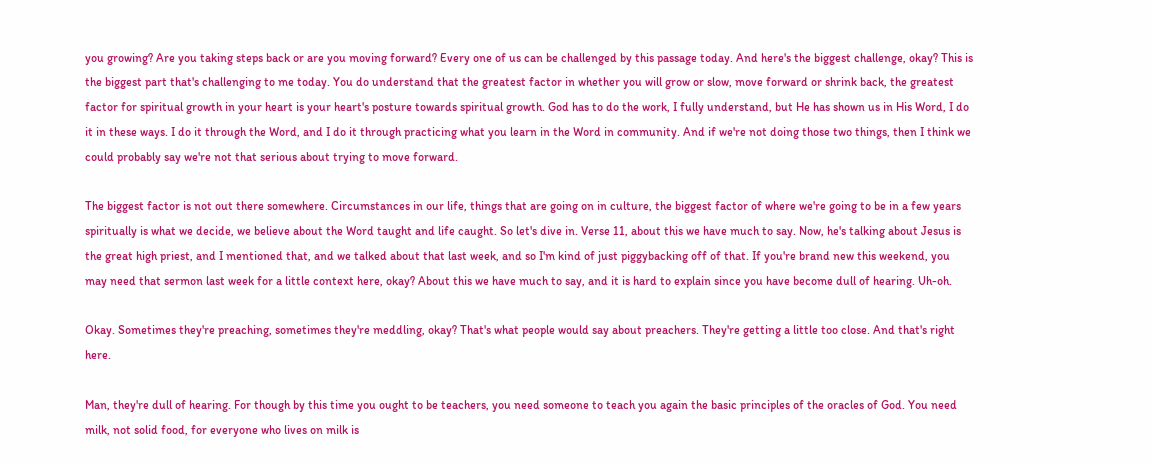you growing? Are you taking steps back or are you moving forward? Every one of us can be challenged by this passage today. And here's the biggest challenge, okay? This is the biggest part that's challenging to me today. You do understand that the greatest factor in whether you will grow or slow, move forward or shrink back, the greatest factor for spiritual growth in your heart is your heart's posture towards spiritual growth. God has to do the work, I fully understand, but He has shown us in His Word, I do it in these ways. I do it through the Word, and I do it through practicing what you learn in the Word in community. And if we're not doing those two things, then I think we could probably say we're not that serious about trying to move forward.

The biggest factor is not out there somewhere. Circumstances in our life, things that are going on in culture, the biggest factor of where we're going to be in a few years spiritually is what we decide, we believe about the Word taught and life caught. So let's dive in. Verse 11, about this we have much to say. Now, he's talking about Jesus is the great high priest, and I mentioned that, and we talked about that last week, and so I'm kind of just piggybacking off of that. If you're brand new this weekend, you may need that sermon last week for a little context here, okay? About this we have much to say, and it is hard to explain since you have become dull of hearing. Uh-oh.

Okay. Sometimes they're preaching, sometimes they're meddling, okay? That's what people would say about preachers. They're getting a little too close. And that's right here.

Man, they're dull of hearing. For though by this time you ought to be teachers, you need someone to teach you again the basic principles of the oracles of God. You need milk, not solid food, for everyone who lives on milk is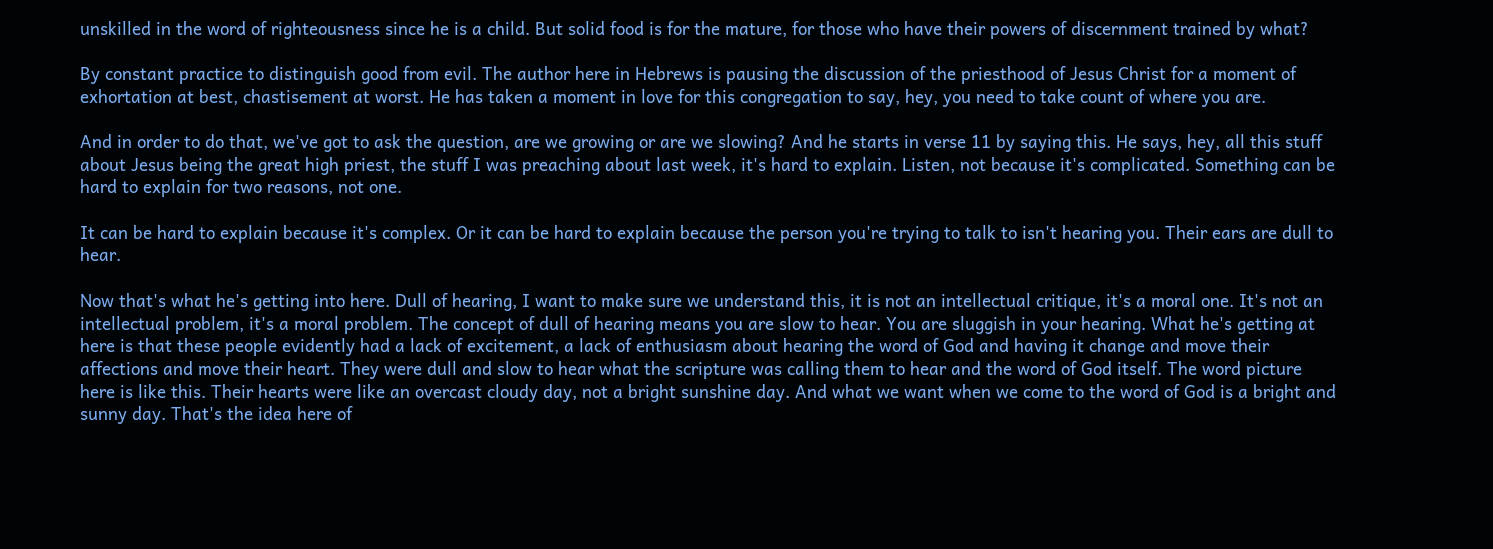unskilled in the word of righteousness since he is a child. But solid food is for the mature, for those who have their powers of discernment trained by what?

By constant practice to distinguish good from evil. The author here in Hebrews is pausing the discussion of the priesthood of Jesus Christ for a moment of exhortation at best, chastisement at worst. He has taken a moment in love for this congregation to say, hey, you need to take count of where you are.

And in order to do that, we've got to ask the question, are we growing or are we slowing? And he starts in verse 11 by saying this. He says, hey, all this stuff about Jesus being the great high priest, the stuff I was preaching about last week, it's hard to explain. Listen, not because it's complicated. Something can be hard to explain for two reasons, not one.

It can be hard to explain because it's complex. Or it can be hard to explain because the person you're trying to talk to isn't hearing you. Their ears are dull to hear.

Now that's what he's getting into here. Dull of hearing, I want to make sure we understand this, it is not an intellectual critique, it's a moral one. It's not an intellectual problem, it's a moral problem. The concept of dull of hearing means you are slow to hear. You are sluggish in your hearing. What he's getting at here is that these people evidently had a lack of excitement, a lack of enthusiasm about hearing the word of God and having it change and move their affections and move their heart. They were dull and slow to hear what the scripture was calling them to hear and the word of God itself. The word picture here is like this. Their hearts were like an overcast cloudy day, not a bright sunshine day. And what we want when we come to the word of God is a bright and sunny day. That's the idea here of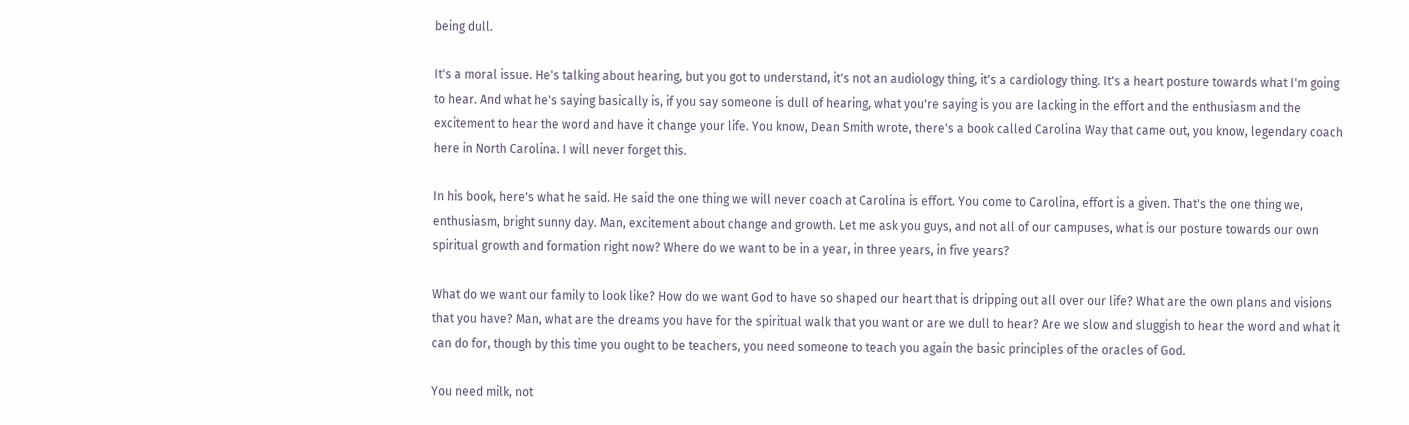being dull.

It's a moral issue. He's talking about hearing, but you got to understand, it's not an audiology thing, it's a cardiology thing. It's a heart posture towards what I'm going to hear. And what he's saying basically is, if you say someone is dull of hearing, what you're saying is you are lacking in the effort and the enthusiasm and the excitement to hear the word and have it change your life. You know, Dean Smith wrote, there's a book called Carolina Way that came out, you know, legendary coach here in North Carolina. I will never forget this.

In his book, here's what he said. He said the one thing we will never coach at Carolina is effort. You come to Carolina, effort is a given. That's the one thing we, enthusiasm, bright sunny day. Man, excitement about change and growth. Let me ask you guys, and not all of our campuses, what is our posture towards our own spiritual growth and formation right now? Where do we want to be in a year, in three years, in five years?

What do we want our family to look like? How do we want God to have so shaped our heart that is dripping out all over our life? What are the own plans and visions that you have? Man, what are the dreams you have for the spiritual walk that you want or are we dull to hear? Are we slow and sluggish to hear the word and what it can do for, though by this time you ought to be teachers, you need someone to teach you again the basic principles of the oracles of God.

You need milk, not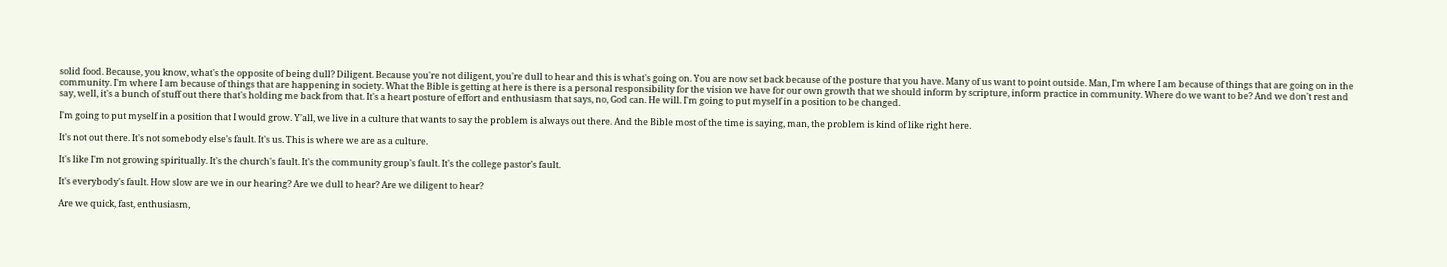solid food. Because, you know, what's the opposite of being dull? Diligent. Because you're not diligent, you're dull to hear and this is what's going on. You are now set back because of the posture that you have. Many of us want to point outside. Man, I'm where I am because of things that are going on in the community. I'm where I am because of things that are happening in society. What the Bible is getting at here is there is a personal responsibility for the vision we have for our own growth that we should inform by scripture, inform practice in community. Where do we want to be? And we don't rest and say, well, it's a bunch of stuff out there that's holding me back from that. It's a heart posture of effort and enthusiasm that says, no, God can. He will. I'm going to put myself in a position to be changed.

I'm going to put myself in a position that I would grow. Y'all, we live in a culture that wants to say the problem is always out there. And the Bible most of the time is saying, man, the problem is kind of like right here.

It's not out there. It's not somebody else's fault. It's us. This is where we are as a culture.

It's like I'm not growing spiritually. It's the church's fault. It's the community group's fault. It's the college pastor's fault.

It's everybody's fault. How slow are we in our hearing? Are we dull to hear? Are we diligent to hear?

Are we quick, fast, enthusiasm,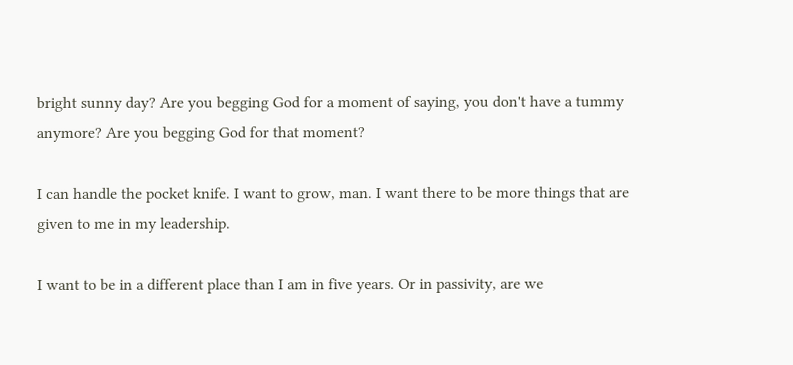bright sunny day? Are you begging God for a moment of saying, you don't have a tummy anymore? Are you begging God for that moment?

I can handle the pocket knife. I want to grow, man. I want there to be more things that are given to me in my leadership.

I want to be in a different place than I am in five years. Or in passivity, are we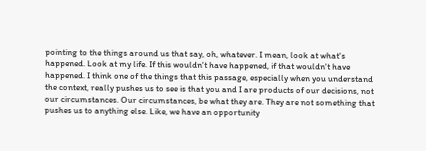pointing to the things around us that say, oh, whatever. I mean, look at what's happened. Look at my life. If this wouldn't have happened, if that wouldn't have happened. I think one of the things that this passage, especially when you understand the context, really pushes us to see is that you and I are products of our decisions, not our circumstances. Our circumstances, be what they are. They are not something that pushes us to anything else. Like, we have an opportunity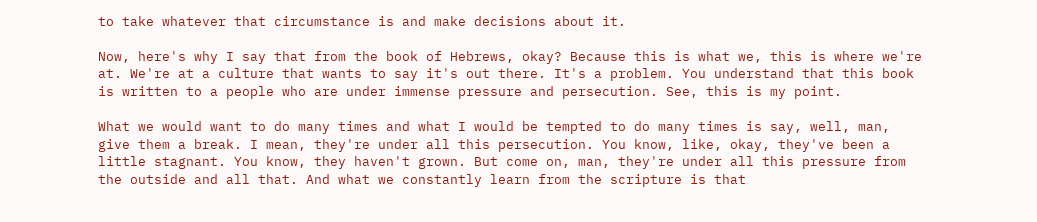to take whatever that circumstance is and make decisions about it.

Now, here's why I say that from the book of Hebrews, okay? Because this is what we, this is where we're at. We're at a culture that wants to say it's out there. It's a problem. You understand that this book is written to a people who are under immense pressure and persecution. See, this is my point.

What we would want to do many times and what I would be tempted to do many times is say, well, man, give them a break. I mean, they're under all this persecution. You know, like, okay, they've been a little stagnant. You know, they haven't grown. But come on, man, they're under all this pressure from the outside and all that. And what we constantly learn from the scripture is that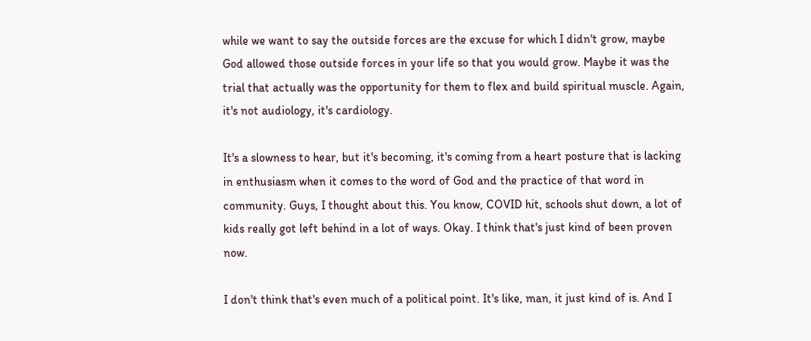while we want to say the outside forces are the excuse for which I didn't grow, maybe God allowed those outside forces in your life so that you would grow. Maybe it was the trial that actually was the opportunity for them to flex and build spiritual muscle. Again, it's not audiology, it's cardiology.

It's a slowness to hear, but it's becoming, it's coming from a heart posture that is lacking in enthusiasm when it comes to the word of God and the practice of that word in community. Guys, I thought about this. You know, COVID hit, schools shut down, a lot of kids really got left behind in a lot of ways. Okay. I think that's just kind of been proven now.

I don't think that's even much of a political point. It's like, man, it just kind of is. And I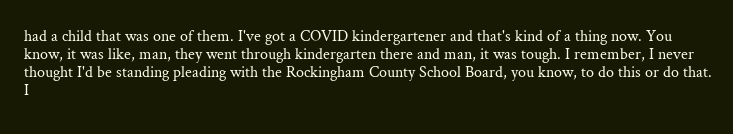had a child that was one of them. I've got a COVID kindergartener and that's kind of a thing now. You know, it was like, man, they went through kindergarten there and man, it was tough. I remember, I never thought I'd be standing pleading with the Rockingham County School Board, you know, to do this or do that. I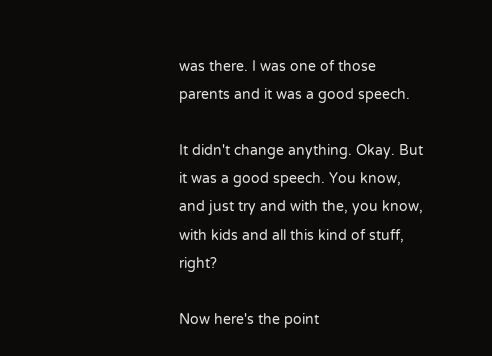was there. I was one of those parents and it was a good speech.

It didn't change anything. Okay. But it was a good speech. You know, and just try and with the, you know, with kids and all this kind of stuff, right?

Now here's the point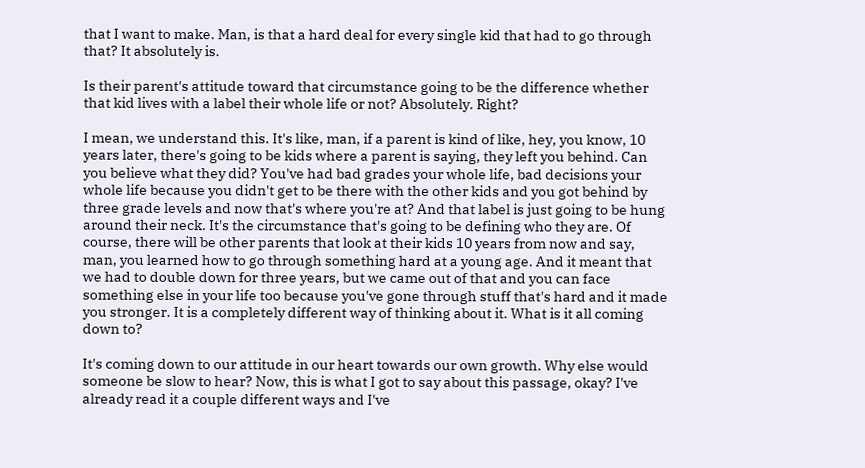that I want to make. Man, is that a hard deal for every single kid that had to go through that? It absolutely is.

Is their parent's attitude toward that circumstance going to be the difference whether that kid lives with a label their whole life or not? Absolutely. Right?

I mean, we understand this. It's like, man, if a parent is kind of like, hey, you know, 10 years later, there's going to be kids where a parent is saying, they left you behind. Can you believe what they did? You've had bad grades your whole life, bad decisions your whole life because you didn't get to be there with the other kids and you got behind by three grade levels and now that's where you're at? And that label is just going to be hung around their neck. It's the circumstance that's going to be defining who they are. Of course, there will be other parents that look at their kids 10 years from now and say, man, you learned how to go through something hard at a young age. And it meant that we had to double down for three years, but we came out of that and you can face something else in your life too because you've gone through stuff that's hard and it made you stronger. It is a completely different way of thinking about it. What is it all coming down to?

It's coming down to our attitude in our heart towards our own growth. Why else would someone be slow to hear? Now, this is what I got to say about this passage, okay? I've already read it a couple different ways and I've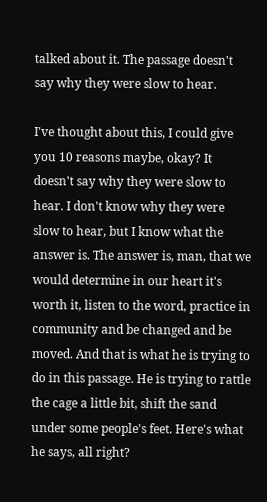talked about it. The passage doesn't say why they were slow to hear.

I've thought about this, I could give you 10 reasons maybe, okay? It doesn't say why they were slow to hear. I don't know why they were slow to hear, but I know what the answer is. The answer is, man, that we would determine in our heart it's worth it, listen to the word, practice in community and be changed and be moved. And that is what he is trying to do in this passage. He is trying to rattle the cage a little bit, shift the sand under some people's feet. Here's what he says, all right?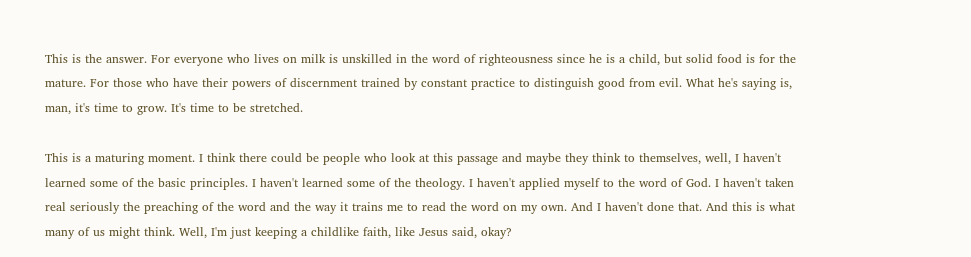This is the answer. For everyone who lives on milk is unskilled in the word of righteousness since he is a child, but solid food is for the mature. For those who have their powers of discernment trained by constant practice to distinguish good from evil. What he's saying is, man, it's time to grow. It's time to be stretched.

This is a maturing moment. I think there could be people who look at this passage and maybe they think to themselves, well, I haven't learned some of the basic principles. I haven't learned some of the theology. I haven't applied myself to the word of God. I haven't taken real seriously the preaching of the word and the way it trains me to read the word on my own. And I haven't done that. And this is what many of us might think. Well, I'm just keeping a childlike faith, like Jesus said, okay?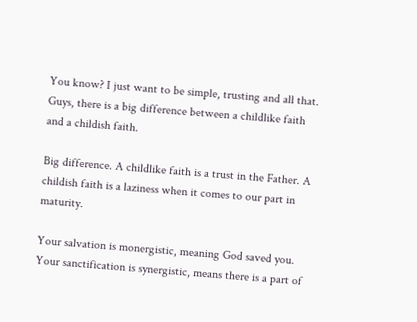You know? I just want to be simple, trusting and all that. Guys, there is a big difference between a childlike faith and a childish faith.

Big difference. A childlike faith is a trust in the Father. A childish faith is a laziness when it comes to our part in maturity.

Your salvation is monergistic, meaning God saved you. Your sanctification is synergistic, means there is a part of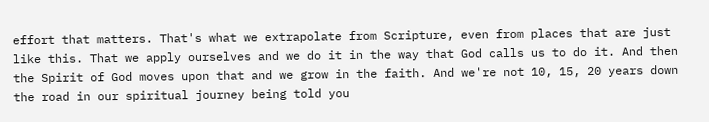effort that matters. That's what we extrapolate from Scripture, even from places that are just like this. That we apply ourselves and we do it in the way that God calls us to do it. And then the Spirit of God moves upon that and we grow in the faith. And we're not 10, 15, 20 years down the road in our spiritual journey being told you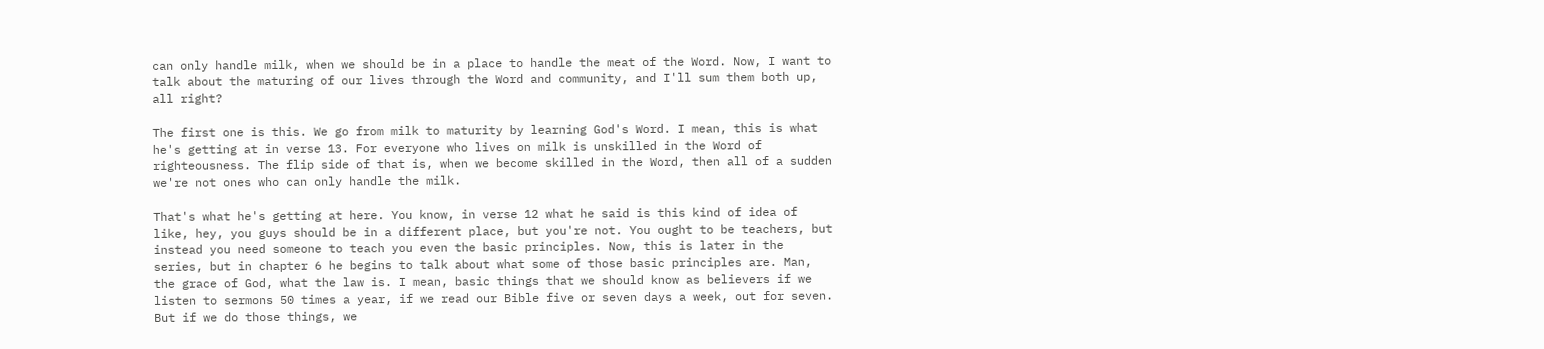can only handle milk, when we should be in a place to handle the meat of the Word. Now, I want to talk about the maturing of our lives through the Word and community, and I'll sum them both up, all right?

The first one is this. We go from milk to maturity by learning God's Word. I mean, this is what he's getting at in verse 13. For everyone who lives on milk is unskilled in the Word of righteousness. The flip side of that is, when we become skilled in the Word, then all of a sudden we're not ones who can only handle the milk.

That's what he's getting at here. You know, in verse 12 what he said is this kind of idea of like, hey, you guys should be in a different place, but you're not. You ought to be teachers, but instead you need someone to teach you even the basic principles. Now, this is later in the series, but in chapter 6 he begins to talk about what some of those basic principles are. Man, the grace of God, what the law is. I mean, basic things that we should know as believers if we listen to sermons 50 times a year, if we read our Bible five or seven days a week, out for seven. But if we do those things, we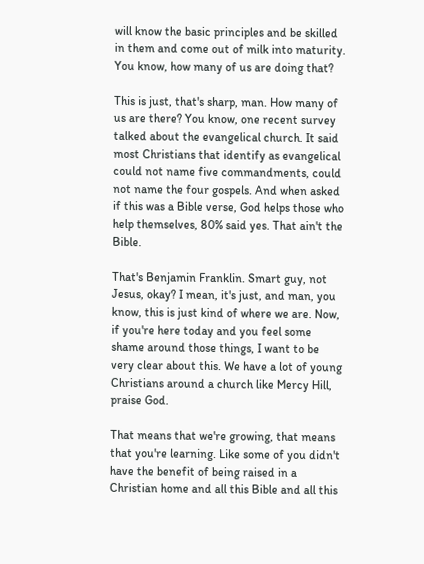will know the basic principles and be skilled in them and come out of milk into maturity. You know, how many of us are doing that?

This is just, that's sharp, man. How many of us are there? You know, one recent survey talked about the evangelical church. It said most Christians that identify as evangelical could not name five commandments, could not name the four gospels. And when asked if this was a Bible verse, God helps those who help themselves, 80% said yes. That ain't the Bible.

That's Benjamin Franklin. Smart guy, not Jesus, okay? I mean, it's just, and man, you know, this is just kind of where we are. Now, if you're here today and you feel some shame around those things, I want to be very clear about this. We have a lot of young Christians around a church like Mercy Hill, praise God.

That means that we're growing, that means that you're learning. Like some of you didn't have the benefit of being raised in a Christian home and all this Bible and all this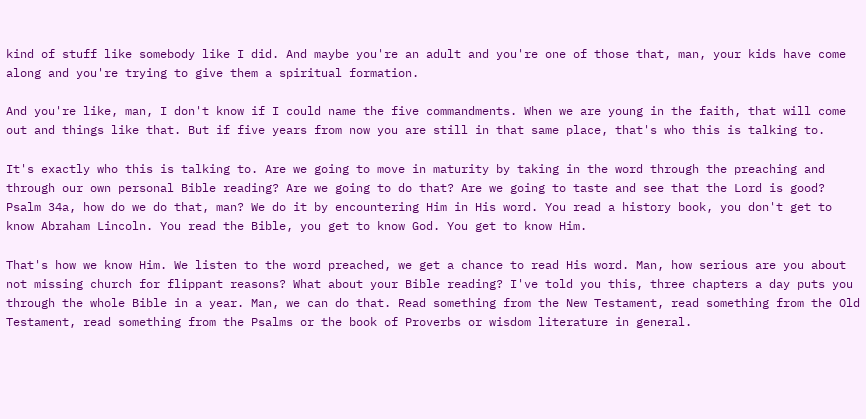kind of stuff like somebody like I did. And maybe you're an adult and you're one of those that, man, your kids have come along and you're trying to give them a spiritual formation.

And you're like, man, I don't know if I could name the five commandments. When we are young in the faith, that will come out and things like that. But if five years from now you are still in that same place, that's who this is talking to.

It's exactly who this is talking to. Are we going to move in maturity by taking in the word through the preaching and through our own personal Bible reading? Are we going to do that? Are we going to taste and see that the Lord is good? Psalm 34a, how do we do that, man? We do it by encountering Him in His word. You read a history book, you don't get to know Abraham Lincoln. You read the Bible, you get to know God. You get to know Him.

That's how we know Him. We listen to the word preached, we get a chance to read His word. Man, how serious are you about not missing church for flippant reasons? What about your Bible reading? I've told you this, three chapters a day puts you through the whole Bible in a year. Man, we can do that. Read something from the New Testament, read something from the Old Testament, read something from the Psalms or the book of Proverbs or wisdom literature in general.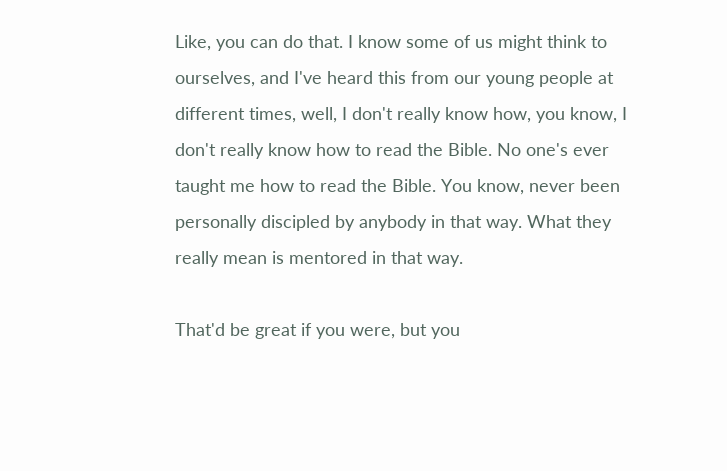Like, you can do that. I know some of us might think to ourselves, and I've heard this from our young people at different times, well, I don't really know how, you know, I don't really know how to read the Bible. No one's ever taught me how to read the Bible. You know, never been personally discipled by anybody in that way. What they really mean is mentored in that way.

That'd be great if you were, but you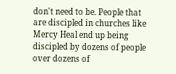don't need to be. People that are discipled in churches like Mercy Heal end up being discipled by dozens of people over dozens of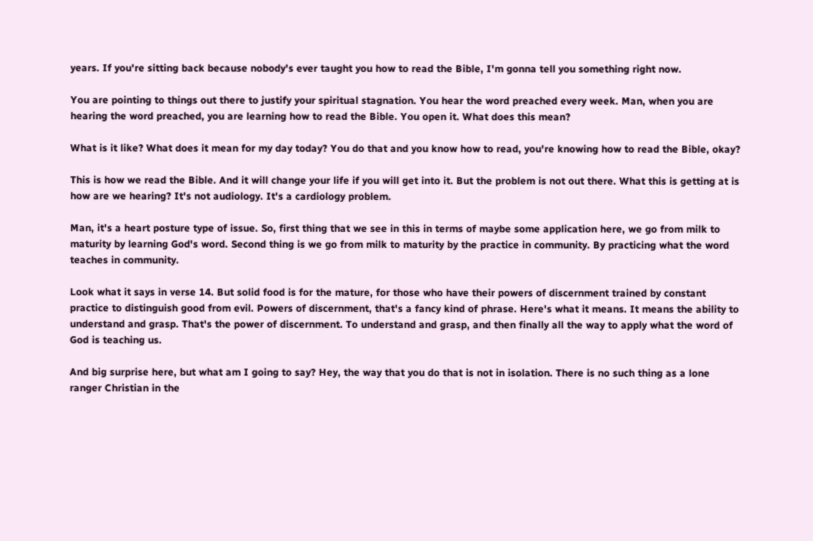years. If you're sitting back because nobody's ever taught you how to read the Bible, I'm gonna tell you something right now.

You are pointing to things out there to justify your spiritual stagnation. You hear the word preached every week. Man, when you are hearing the word preached, you are learning how to read the Bible. You open it. What does this mean?

What is it like? What does it mean for my day today? You do that and you know how to read, you're knowing how to read the Bible, okay?

This is how we read the Bible. And it will change your life if you will get into it. But the problem is not out there. What this is getting at is how are we hearing? It's not audiology. It's a cardiology problem.

Man, it's a heart posture type of issue. So, first thing that we see in this in terms of maybe some application here, we go from milk to maturity by learning God's word. Second thing is we go from milk to maturity by the practice in community. By practicing what the word teaches in community.

Look what it says in verse 14. But solid food is for the mature, for those who have their powers of discernment trained by constant practice to distinguish good from evil. Powers of discernment, that's a fancy kind of phrase. Here's what it means. It means the ability to understand and grasp. That's the power of discernment. To understand and grasp, and then finally all the way to apply what the word of God is teaching us.

And big surprise here, but what am I going to say? Hey, the way that you do that is not in isolation. There is no such thing as a lone ranger Christian in the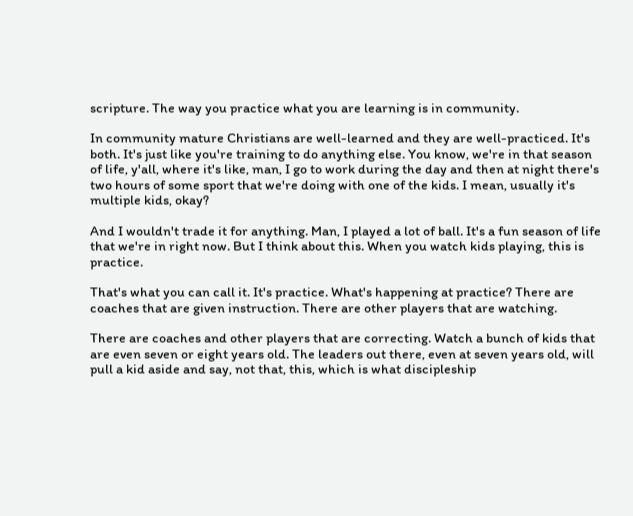scripture. The way you practice what you are learning is in community.

In community mature Christians are well-learned and they are well-practiced. It's both. It's just like you're training to do anything else. You know, we're in that season of life, y'all, where it's like, man, I go to work during the day and then at night there's two hours of some sport that we're doing with one of the kids. I mean, usually it's multiple kids, okay?

And I wouldn't trade it for anything. Man, I played a lot of ball. It's a fun season of life that we're in right now. But I think about this. When you watch kids playing, this is practice.

That's what you can call it. It's practice. What's happening at practice? There are coaches that are given instruction. There are other players that are watching.

There are coaches and other players that are correcting. Watch a bunch of kids that are even seven or eight years old. The leaders out there, even at seven years old, will pull a kid aside and say, not that, this, which is what discipleship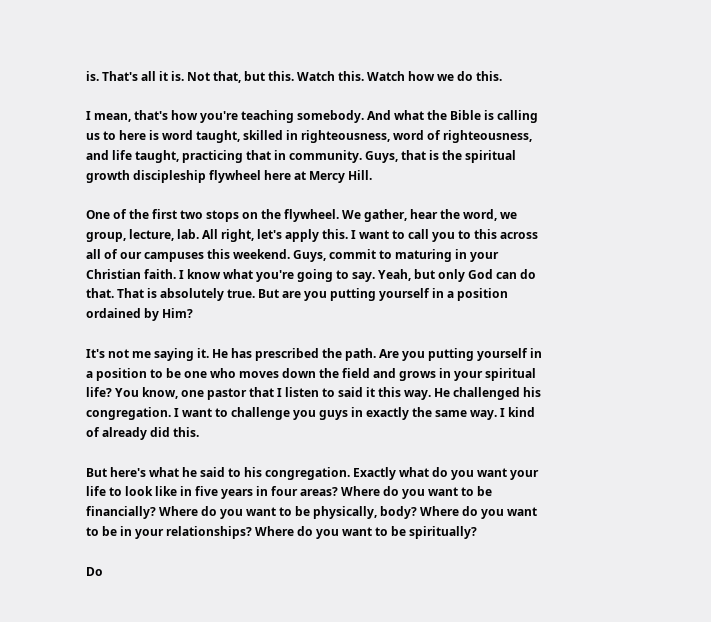is. That's all it is. Not that, but this. Watch this. Watch how we do this.

I mean, that's how you're teaching somebody. And what the Bible is calling us to here is word taught, skilled in righteousness, word of righteousness, and life taught, practicing that in community. Guys, that is the spiritual growth discipleship flywheel here at Mercy Hill.

One of the first two stops on the flywheel. We gather, hear the word, we group, lecture, lab. All right, let's apply this. I want to call you to this across all of our campuses this weekend. Guys, commit to maturing in your Christian faith. I know what you're going to say. Yeah, but only God can do that. That is absolutely true. But are you putting yourself in a position ordained by Him?

It's not me saying it. He has prescribed the path. Are you putting yourself in a position to be one who moves down the field and grows in your spiritual life? You know, one pastor that I listen to said it this way. He challenged his congregation. I want to challenge you guys in exactly the same way. I kind of already did this.

But here's what he said to his congregation. Exactly what do you want your life to look like in five years in four areas? Where do you want to be financially? Where do you want to be physically, body? Where do you want to be in your relationships? Where do you want to be spiritually?

Do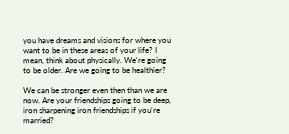you have dreams and visions for where you want to be in these areas of your life? I mean, think about physically. We're going to be older. Are we going to be healthier?

We can be stronger even then than we are now. Are your friendships going to be deep, iron sharpening iron friendships if you're married?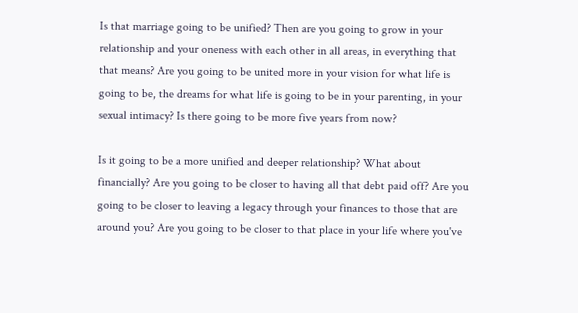Is that marriage going to be unified? Then are you going to grow in your relationship and your oneness with each other in all areas, in everything that that means? Are you going to be united more in your vision for what life is going to be, the dreams for what life is going to be in your parenting, in your sexual intimacy? Is there going to be more five years from now?

Is it going to be a more unified and deeper relationship? What about financially? Are you going to be closer to having all that debt paid off? Are you going to be closer to leaving a legacy through your finances to those that are around you? Are you going to be closer to that place in your life where you've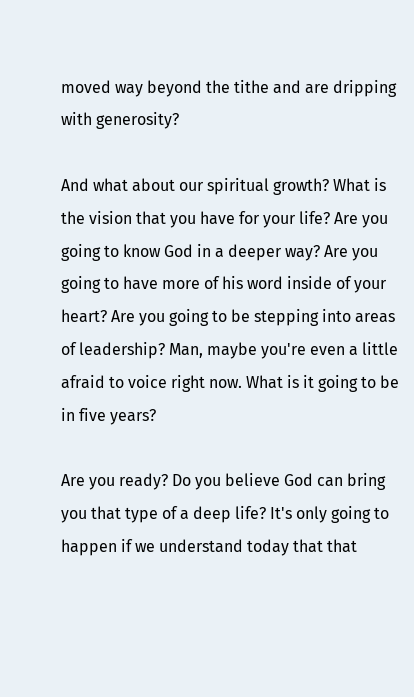moved way beyond the tithe and are dripping with generosity?

And what about our spiritual growth? What is the vision that you have for your life? Are you going to know God in a deeper way? Are you going to have more of his word inside of your heart? Are you going to be stepping into areas of leadership? Man, maybe you're even a little afraid to voice right now. What is it going to be in five years?

Are you ready? Do you believe God can bring you that type of a deep life? It's only going to happen if we understand today that that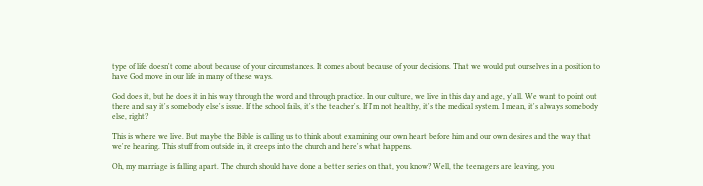type of life doesn't come about because of your circumstances. It comes about because of your decisions. That we would put ourselves in a position to have God move in our life in many of these ways.

God does it, but he does it in his way through the word and through practice. In our culture, we live in this day and age, y'all. We want to point out there and say it's somebody else's issue. If the school fails, it's the teacher's. If I'm not healthy, it's the medical system. I mean, it's always somebody else, right?

This is where we live. But maybe the Bible is calling us to think about examining our own heart before him and our own desires and the way that we're hearing. This stuff from outside in, it creeps into the church and here's what happens.

Oh, my marriage is falling apart. The church should have done a better series on that, you know? Well, the teenagers are leaving, you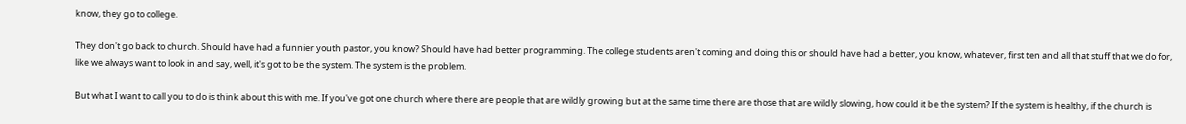know, they go to college.

They don't go back to church. Should have had a funnier youth pastor, you know? Should have had better programming. The college students aren't coming and doing this or should have had a better, you know, whatever, first ten and all that stuff that we do for, like we always want to look in and say, well, it's got to be the system. The system is the problem.

But what I want to call you to do is think about this with me. If you've got one church where there are people that are wildly growing but at the same time there are those that are wildly slowing, how could it be the system? If the system is healthy, if the church is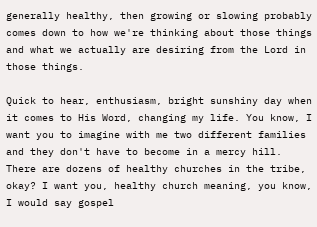generally healthy, then growing or slowing probably comes down to how we're thinking about those things and what we actually are desiring from the Lord in those things.

Quick to hear, enthusiasm, bright sunshiny day when it comes to His Word, changing my life. You know, I want you to imagine with me two different families and they don't have to become in a mercy hill. There are dozens of healthy churches in the tribe, okay? I want you, healthy church meaning, you know, I would say gospel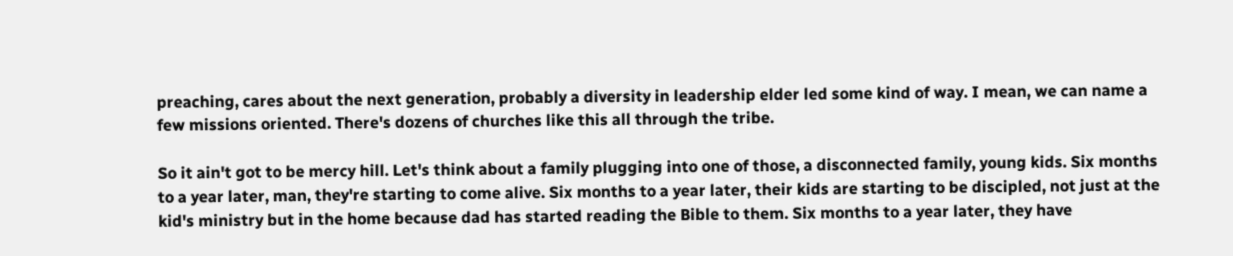preaching, cares about the next generation, probably a diversity in leadership elder led some kind of way. I mean, we can name a few missions oriented. There's dozens of churches like this all through the tribe.

So it ain't got to be mercy hill. Let's think about a family plugging into one of those, a disconnected family, young kids. Six months to a year later, man, they're starting to come alive. Six months to a year later, their kids are starting to be discipled, not just at the kid's ministry but in the home because dad has started reading the Bible to them. Six months to a year later, they have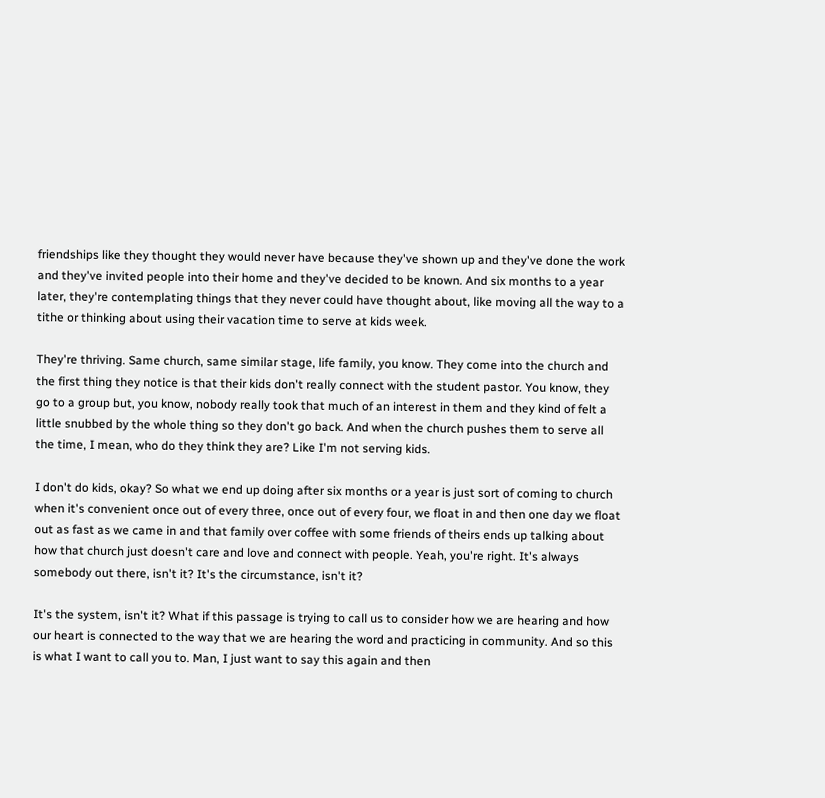friendships like they thought they would never have because they've shown up and they've done the work and they've invited people into their home and they've decided to be known. And six months to a year later, they're contemplating things that they never could have thought about, like moving all the way to a tithe or thinking about using their vacation time to serve at kids week.

They're thriving. Same church, same similar stage, life family, you know. They come into the church and the first thing they notice is that their kids don't really connect with the student pastor. You know, they go to a group but, you know, nobody really took that much of an interest in them and they kind of felt a little snubbed by the whole thing so they don't go back. And when the church pushes them to serve all the time, I mean, who do they think they are? Like I'm not serving kids.

I don't do kids, okay? So what we end up doing after six months or a year is just sort of coming to church when it's convenient once out of every three, once out of every four, we float in and then one day we float out as fast as we came in and that family over coffee with some friends of theirs ends up talking about how that church just doesn't care and love and connect with people. Yeah, you're right. It's always somebody out there, isn't it? It's the circumstance, isn't it?

It's the system, isn't it? What if this passage is trying to call us to consider how we are hearing and how our heart is connected to the way that we are hearing the word and practicing in community. And so this is what I want to call you to. Man, I just want to say this again and then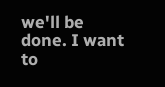we'll be done. I want to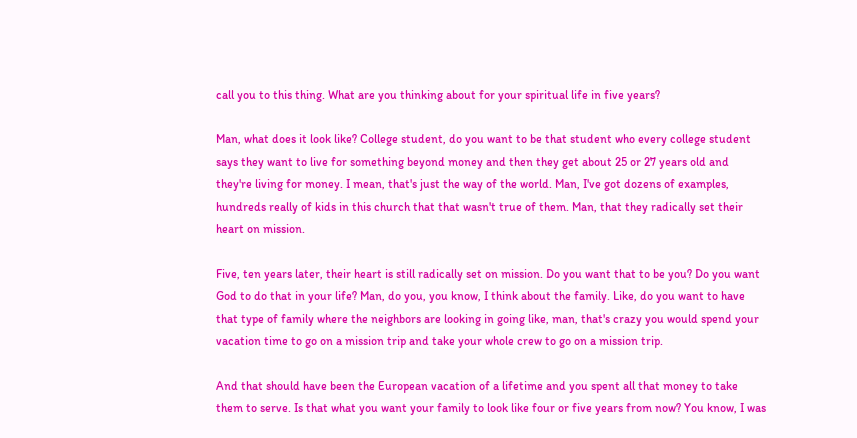call you to this thing. What are you thinking about for your spiritual life in five years?

Man, what does it look like? College student, do you want to be that student who every college student says they want to live for something beyond money and then they get about 25 or 27 years old and they're living for money. I mean, that's just the way of the world. Man, I've got dozens of examples, hundreds really of kids in this church that that wasn't true of them. Man, that they radically set their heart on mission.

Five, ten years later, their heart is still radically set on mission. Do you want that to be you? Do you want God to do that in your life? Man, do you, you know, I think about the family. Like, do you want to have that type of family where the neighbors are looking in going like, man, that's crazy you would spend your vacation time to go on a mission trip and take your whole crew to go on a mission trip.

And that should have been the European vacation of a lifetime and you spent all that money to take them to serve. Is that what you want your family to look like four or five years from now? You know, I was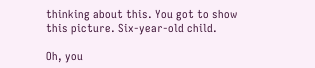thinking about this. You got to show this picture. Six-year-old child.

Oh, you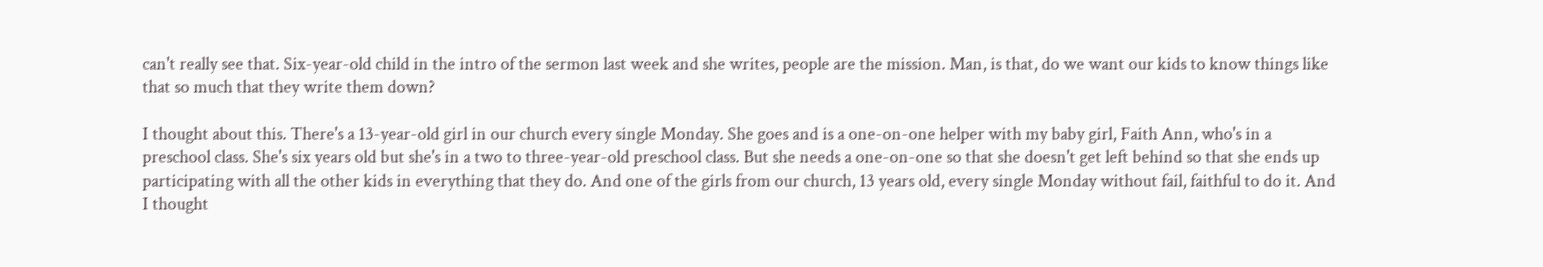can't really see that. Six-year-old child in the intro of the sermon last week and she writes, people are the mission. Man, is that, do we want our kids to know things like that so much that they write them down?

I thought about this. There's a 13-year-old girl in our church every single Monday. She goes and is a one-on-one helper with my baby girl, Faith Ann, who's in a preschool class. She's six years old but she's in a two to three-year-old preschool class. But she needs a one-on-one so that she doesn't get left behind so that she ends up participating with all the other kids in everything that they do. And one of the girls from our church, 13 years old, every single Monday without fail, faithful to do it. And I thought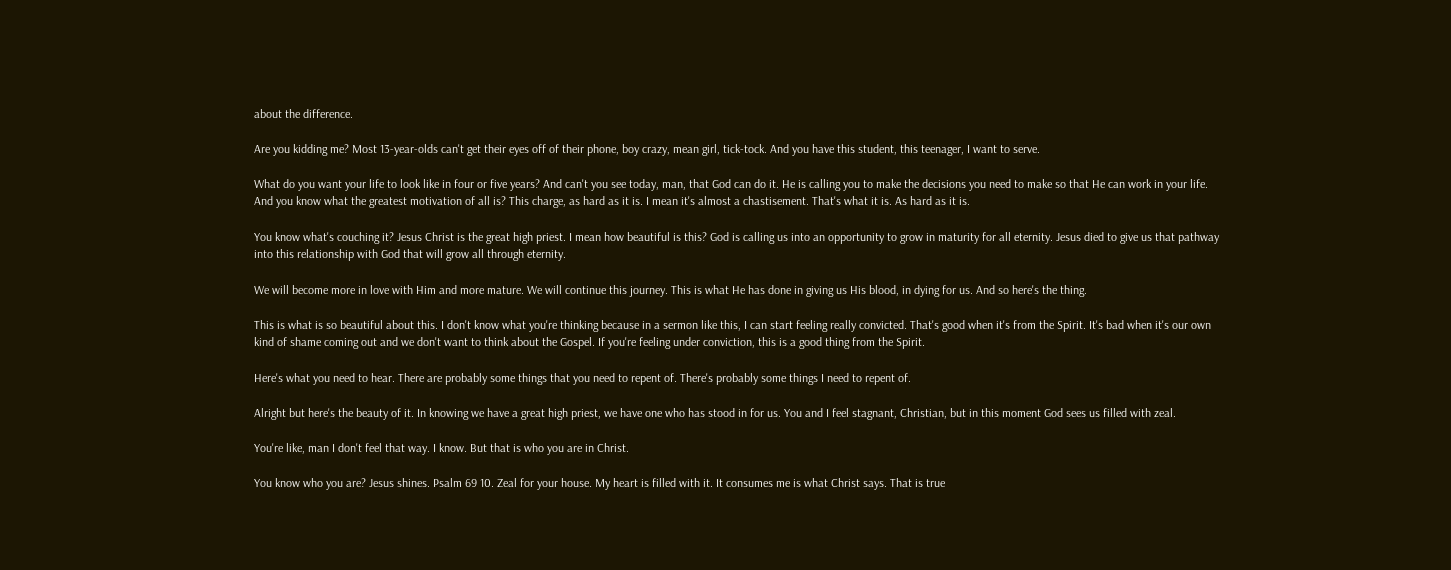about the difference.

Are you kidding me? Most 13-year-olds can't get their eyes off of their phone, boy crazy, mean girl, tick-tock. And you have this student, this teenager, I want to serve.

What do you want your life to look like in four or five years? And can't you see today, man, that God can do it. He is calling you to make the decisions you need to make so that He can work in your life. And you know what the greatest motivation of all is? This charge, as hard as it is. I mean it's almost a chastisement. That's what it is. As hard as it is.

You know what's couching it? Jesus Christ is the great high priest. I mean how beautiful is this? God is calling us into an opportunity to grow in maturity for all eternity. Jesus died to give us that pathway into this relationship with God that will grow all through eternity.

We will become more in love with Him and more mature. We will continue this journey. This is what He has done in giving us His blood, in dying for us. And so here's the thing.

This is what is so beautiful about this. I don't know what you're thinking because in a sermon like this, I can start feeling really convicted. That's good when it's from the Spirit. It's bad when it's our own kind of shame coming out and we don't want to think about the Gospel. If you're feeling under conviction, this is a good thing from the Spirit.

Here's what you need to hear. There are probably some things that you need to repent of. There's probably some things I need to repent of.

Alright but here's the beauty of it. In knowing we have a great high priest, we have one who has stood in for us. You and I feel stagnant, Christian, but in this moment God sees us filled with zeal.

You're like, man I don't feel that way. I know. But that is who you are in Christ.

You know who you are? Jesus shines. Psalm 69 10. Zeal for your house. My heart is filled with it. It consumes me is what Christ says. That is true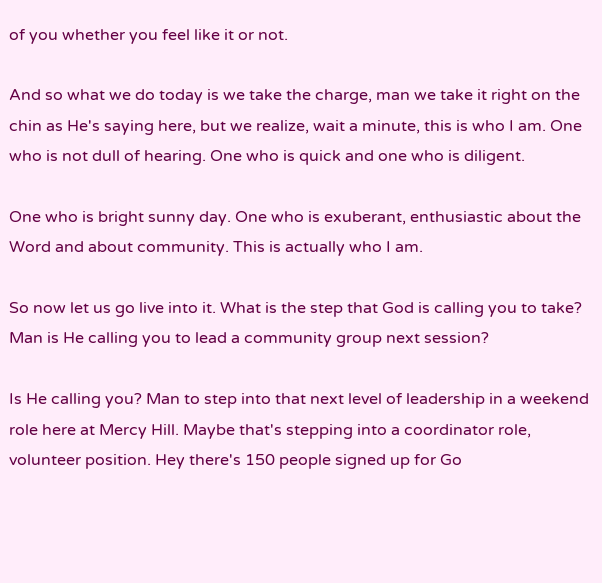of you whether you feel like it or not.

And so what we do today is we take the charge, man we take it right on the chin as He's saying here, but we realize, wait a minute, this is who I am. One who is not dull of hearing. One who is quick and one who is diligent.

One who is bright sunny day. One who is exuberant, enthusiastic about the Word and about community. This is actually who I am.

So now let us go live into it. What is the step that God is calling you to take? Man is He calling you to lead a community group next session?

Is He calling you? Man to step into that next level of leadership in a weekend role here at Mercy Hill. Maybe that's stepping into a coordinator role, volunteer position. Hey there's 150 people signed up for Go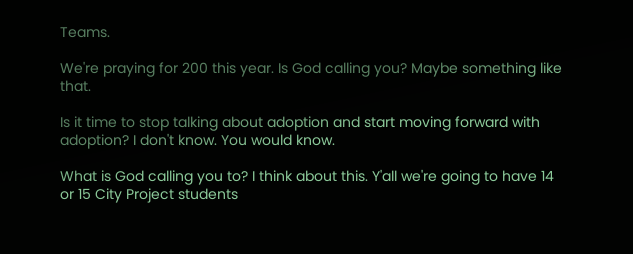Teams.

We're praying for 200 this year. Is God calling you? Maybe something like that.

Is it time to stop talking about adoption and start moving forward with adoption? I don't know. You would know.

What is God calling you to? I think about this. Y'all we're going to have 14 or 15 City Project students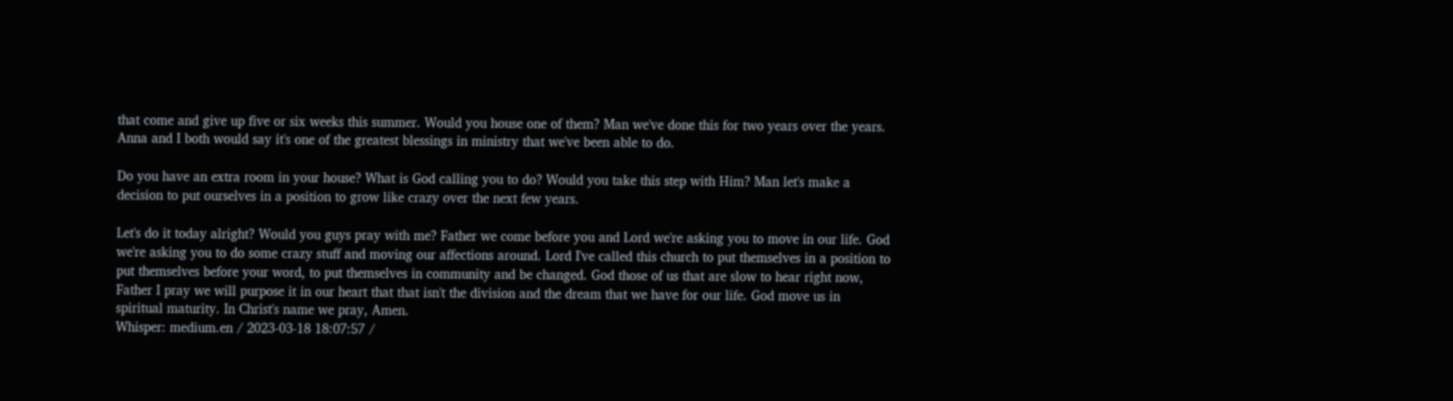that come and give up five or six weeks this summer. Would you house one of them? Man we've done this for two years over the years. Anna and I both would say it's one of the greatest blessings in ministry that we've been able to do.

Do you have an extra room in your house? What is God calling you to do? Would you take this step with Him? Man let's make a decision to put ourselves in a position to grow like crazy over the next few years.

Let's do it today alright? Would you guys pray with me? Father we come before you and Lord we're asking you to move in our life. God we're asking you to do some crazy stuff and moving our affections around. Lord I've called this church to put themselves in a position to put themselves before your word, to put themselves in community and be changed. God those of us that are slow to hear right now, Father I pray we will purpose it in our heart that that isn't the division and the dream that we have for our life. God move us in spiritual maturity. In Christ's name we pray, Amen.
Whisper: medium.en / 2023-03-18 18:07:57 /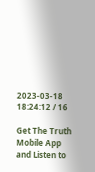2023-03-18 18:24:12 / 16

Get The Truth Mobile App and Listen to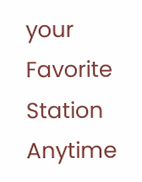your Favorite Station Anytime